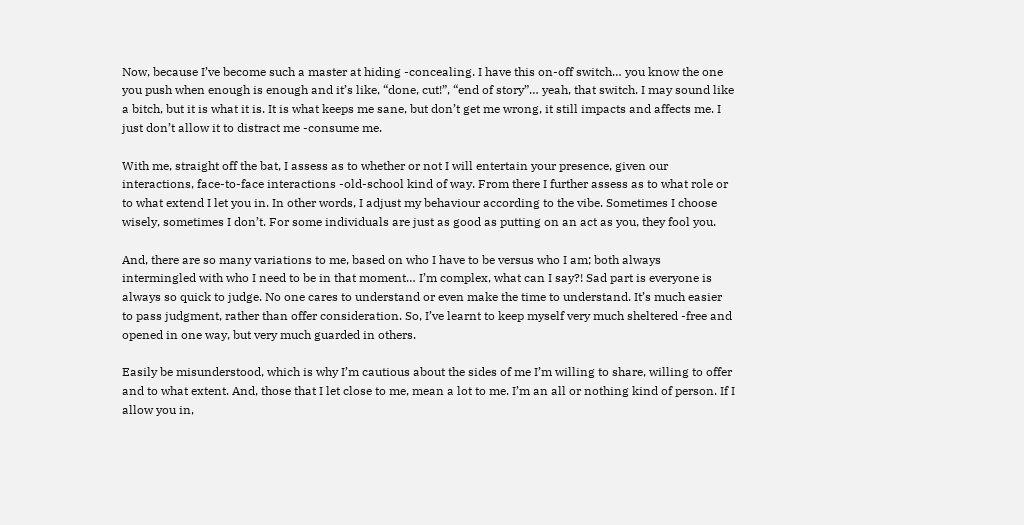Now, because I’ve become such a master at hiding -concealing. I have this on-off switch… you know the one you push when enough is enough and it’s like, “done, cut!”, “end of story”… yeah, that switch. I may sound like a bitch, but it is what it is. It is what keeps me sane, but don’t get me wrong, it still impacts and affects me. I just don’t allow it to distract me -consume me.

With me, straight off the bat, I assess as to whether or not I will entertain your presence, given our interactions, face-to-face interactions -old-school kind of way. From there I further assess as to what role or to what extend I let you in. In other words, I adjust my behaviour according to the vibe. Sometimes I choose wisely, sometimes I don’t. For some individuals are just as good as putting on an act as you, they fool you.

And, there are so many variations to me, based on who I have to be versus who I am; both always intermingled with who I need to be in that moment… I’m complex, what can I say?! Sad part is everyone is always so quick to judge. No one cares to understand or even make the time to understand. It’s much easier to pass judgment, rather than offer consideration. So, I’ve learnt to keep myself very much sheltered -free and opened in one way, but very much guarded in others.

Easily be misunderstood, which is why I’m cautious about the sides of me I’m willing to share, willing to offer and to what extent. And, those that I let close to me, mean a lot to me. I’m an all or nothing kind of person. If I allow you in,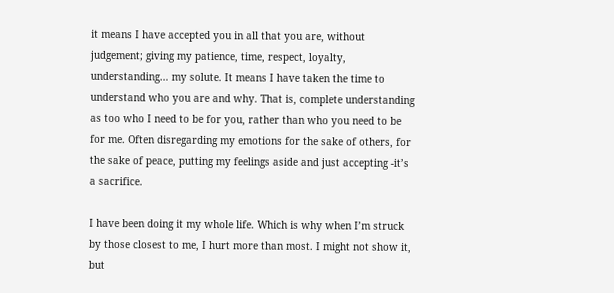it means I have accepted you in all that you are, without judgement; giving my patience, time, respect, loyalty, understanding… my solute. It means I have taken the time to understand who you are and why. That is, complete understanding as too who I need to be for you, rather than who you need to be for me. Often disregarding my emotions for the sake of others, for the sake of peace, putting my feelings aside and just accepting -it’s a sacrifice.

I have been doing it my whole life. Which is why when I’m struck by those closest to me, I hurt more than most. I might not show it, but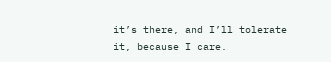it’s there, and I’ll tolerate it, because I care.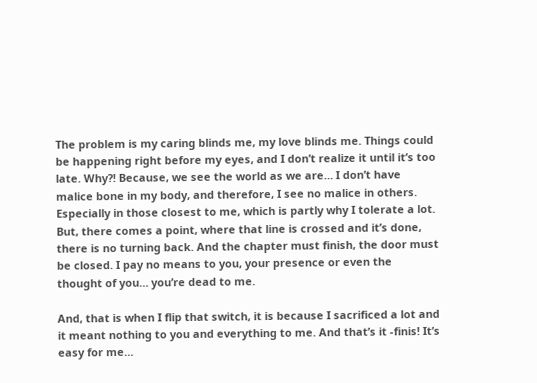The problem is my caring blinds me, my love blinds me. Things could be happening right before my eyes, and I don’t realize it until it’s too late. Why?! Because, we see the world as we are… I don’t have malice bone in my body, and therefore, I see no malice in others. Especially in those closest to me, which is partly why I tolerate a lot. But, there comes a point, where that line is crossed and it’s done, there is no turning back. And the chapter must finish, the door must be closed. I pay no means to you, your presence or even the thought of you… you’re dead to me.

And, that is when I flip that switch, it is because I sacrificed a lot and it meant nothing to you and everything to me. And that’s it -finis! It’s easy for me…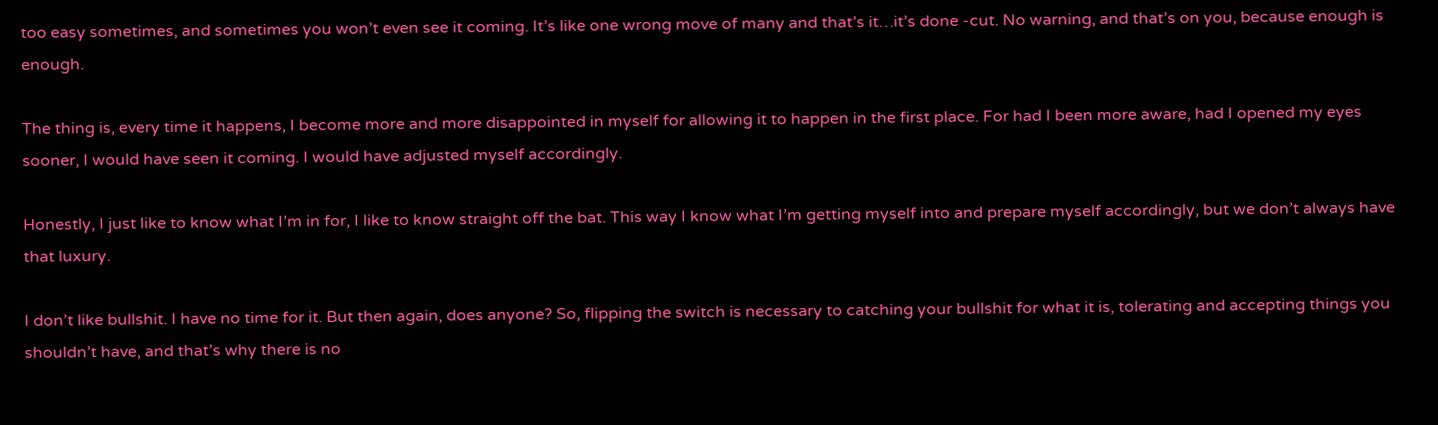too easy sometimes, and sometimes you won’t even see it coming. It’s like one wrong move of many and that’s it…it’s done -cut. No warning, and that’s on you, because enough is enough.

The thing is, every time it happens, I become more and more disappointed in myself for allowing it to happen in the first place. For had I been more aware, had I opened my eyes sooner, I would have seen it coming. I would have adjusted myself accordingly.

Honestly, I just like to know what I’m in for, I like to know straight off the bat. This way I know what I’m getting myself into and prepare myself accordingly, but we don’t always have that luxury.

I don’t like bullshit. I have no time for it. But then again, does anyone? So, flipping the switch is necessary to catching your bullshit for what it is, tolerating and accepting things you shouldn’t have, and that’s why there is no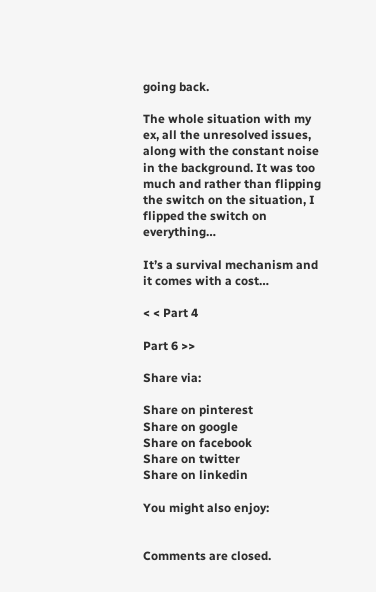going back.

The whole situation with my ex, all the unresolved issues, along with the constant noise in the background. It was too much and rather than flipping the switch on the situation, I flipped the switch on everything…

It’s a survival mechanism and it comes with a cost…

< < Part 4

Part 6 >>

Share via:

Share on pinterest
Share on google
Share on facebook
Share on twitter
Share on linkedin

You might also enjoy:


Comments are closed.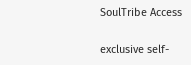SoulTribe Access

exclusive self-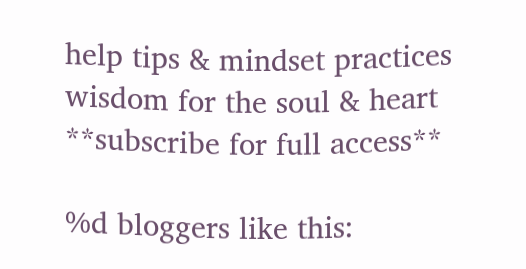help tips & mindset practices
wisdom for the soul & heart
**subscribe for full access**

%d bloggers like this: